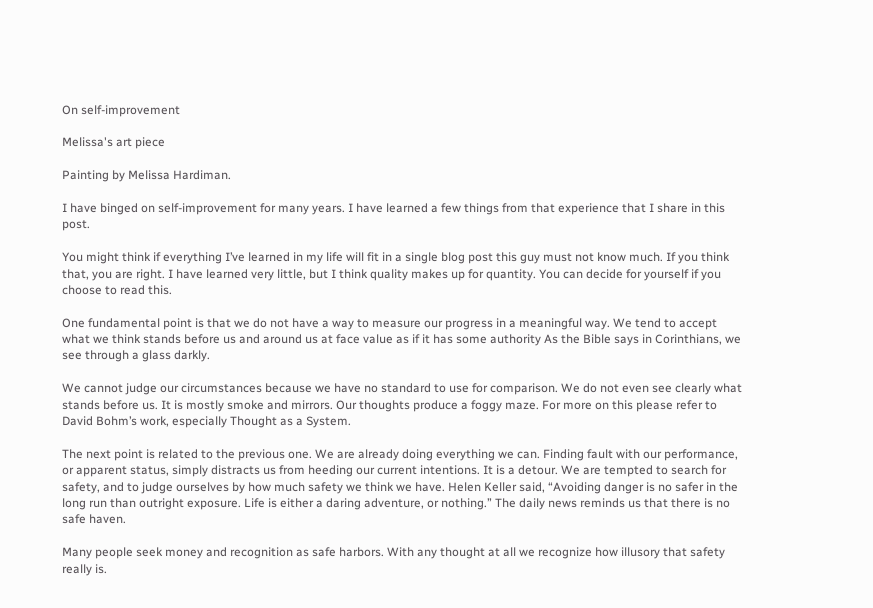On self-improvement

Melissa's art piece

Painting by Melissa Hardiman.

I have binged on self-improvement for many years. I have learned a few things from that experience that I share in this post.

You might think if everything I’ve learned in my life will fit in a single blog post this guy must not know much. If you think that, you are right. I have learned very little, but I think quality makes up for quantity. You can decide for yourself if you choose to read this.

One fundamental point is that we do not have a way to measure our progress in a meaningful way. We tend to accept what we think stands before us and around us at face value as if it has some authority As the Bible says in Corinthians, we see through a glass darkly.

We cannot judge our circumstances because we have no standard to use for comparison. We do not even see clearly what stands before us. It is mostly smoke and mirrors. Our thoughts produce a foggy maze. For more on this please refer to David Bohm’s work, especially Thought as a System.

The next point is related to the previous one. We are already doing everything we can. Finding fault with our performance, or apparent status, simply distracts us from heeding our current intentions. It is a detour. We are tempted to search for safety, and to judge ourselves by how much safety we think we have. Helen Keller said, “Avoiding danger is no safer in the long run than outright exposure. Life is either a daring adventure, or nothing.” The daily news reminds us that there is no safe haven.

Many people seek money and recognition as safe harbors. With any thought at all we recognize how illusory that safety really is.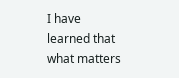I have learned that what matters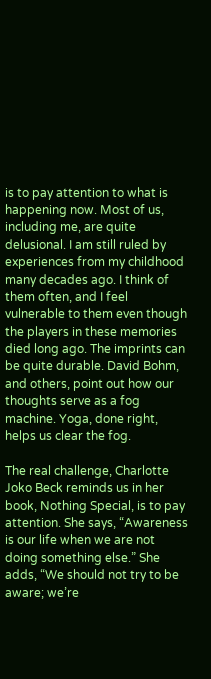is to pay attention to what is happening now. Most of us, including me, are quite delusional. I am still ruled by experiences from my childhood many decades ago. I think of them often, and I feel vulnerable to them even though the players in these memories died long ago. The imprints can be quite durable. David Bohm, and others, point out how our thoughts serve as a fog machine. Yoga, done right, helps us clear the fog.

The real challenge, Charlotte Joko Beck reminds us in her book, Nothing Special, is to pay attention. She says, “Awareness is our life when we are not doing something else.” She adds, “We should not try to be aware; we’re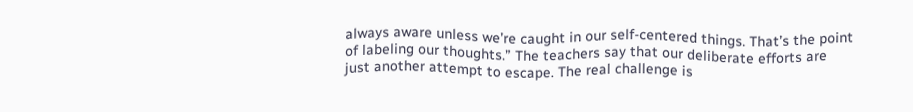always aware unless we’re caught in our self-centered things. That’s the point of labeling our thoughts.” The teachers say that our deliberate efforts are just another attempt to escape. The real challenge is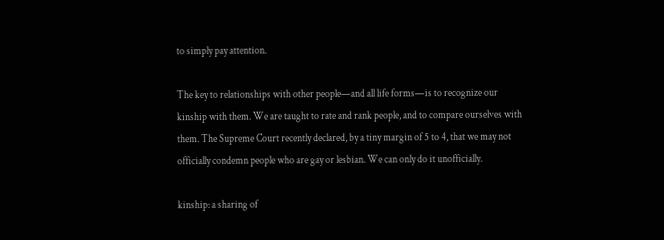to simply pay attention.

The key to relationships with other people—and all life forms—is to recognize our kinship with them. We are taught to rate and rank people, and to compare ourselves with them. The Supreme Court recently declared, by a tiny margin of 5 to 4, that we may not officially condemn people who are gay or lesbian. We can only do it unofficially.

kinship: a sharing of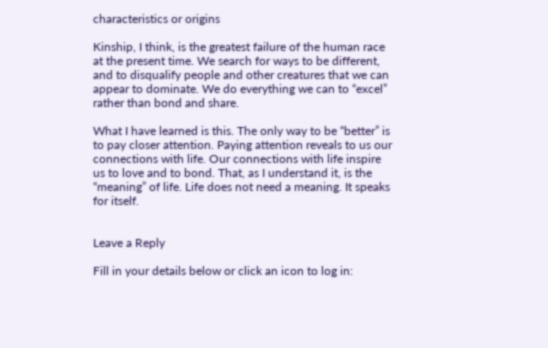characteristics or origins

Kinship, I think, is the greatest failure of the human race at the present time. We search for ways to be different, and to disqualify people and other creatures that we can appear to dominate. We do everything we can to “excel” rather than bond and share.

What I have learned is this. The only way to be “better” is to pay closer attention. Paying attention reveals to us our connections with life. Our connections with life inspire us to love and to bond. That, as I understand it, is the “meaning” of life. Life does not need a meaning. It speaks for itself.


Leave a Reply

Fill in your details below or click an icon to log in: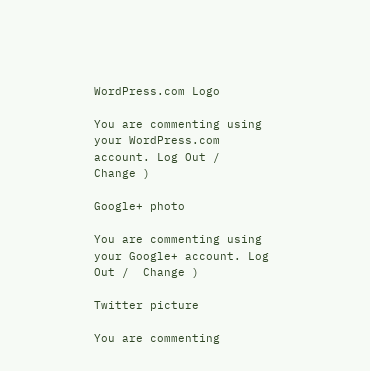WordPress.com Logo

You are commenting using your WordPress.com account. Log Out /  Change )

Google+ photo

You are commenting using your Google+ account. Log Out /  Change )

Twitter picture

You are commenting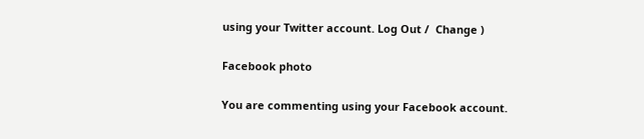using your Twitter account. Log Out /  Change )

Facebook photo

You are commenting using your Facebook account.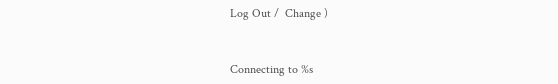Log Out /  Change )


Connecting to %s